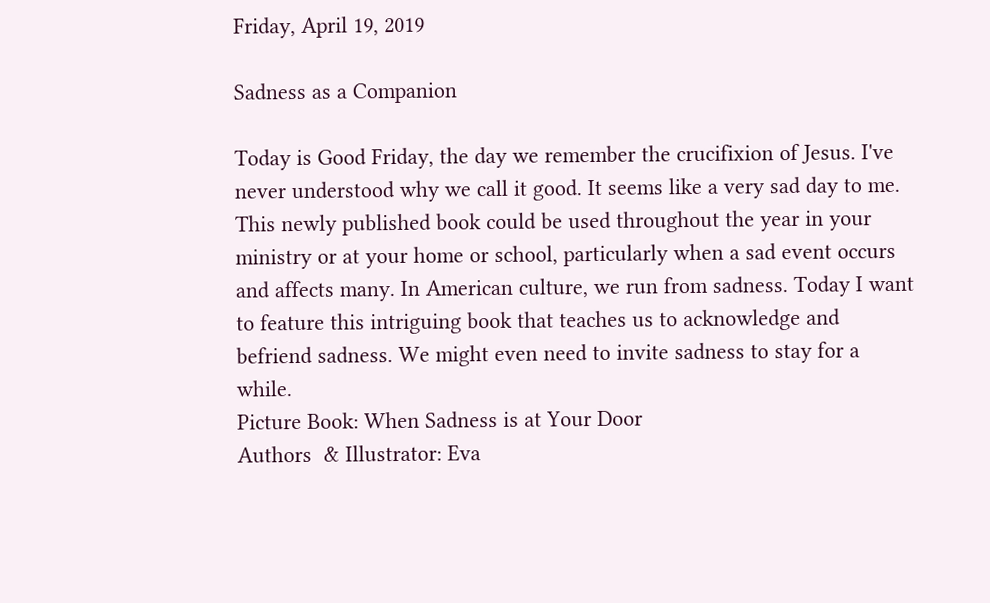Friday, April 19, 2019

Sadness as a Companion

Today is Good Friday, the day we remember the crucifixion of Jesus. I've never understood why we call it good. It seems like a very sad day to me. This newly published book could be used throughout the year in your ministry or at your home or school, particularly when a sad event occurs and affects many. In American culture, we run from sadness. Today I want to feature this intriguing book that teaches us to acknowledge and befriend sadness. We might even need to invite sadness to stay for a while.
Picture Book: When Sadness is at Your Door
Authors  & Illustrator: Eva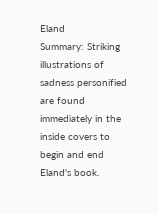Eland
Summary: Striking illustrations of sadness personified are found immediately in the inside covers to begin and end Eland's book.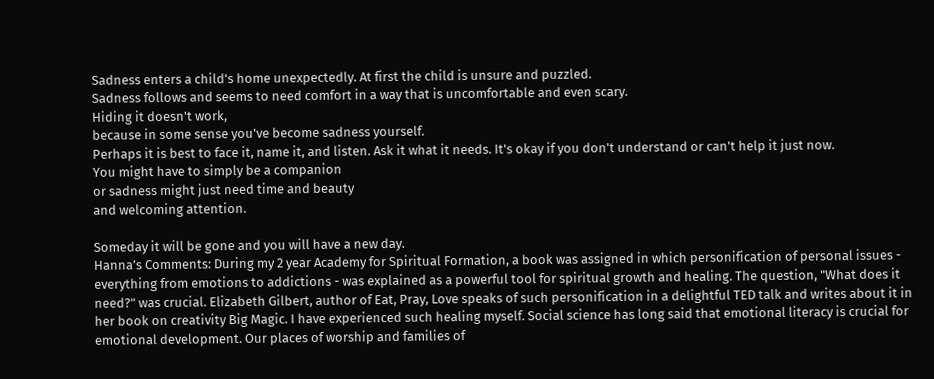Sadness enters a child's home unexpectedly. At first the child is unsure and puzzled.
Sadness follows and seems to need comfort in a way that is uncomfortable and even scary.
Hiding it doesn't work,
because in some sense you've become sadness yourself.
Perhaps it is best to face it, name it, and listen. Ask it what it needs. It's okay if you don't understand or can't help it just now.
You might have to simply be a companion
or sadness might just need time and beauty
and welcoming attention.

Someday it will be gone and you will have a new day.
Hanna’s Comments: During my 2 year Academy for Spiritual Formation, a book was assigned in which personification of personal issues - everything from emotions to addictions - was explained as a powerful tool for spiritual growth and healing. The question, "What does it need?" was crucial. Elizabeth Gilbert, author of Eat, Pray, Love speaks of such personification in a delightful TED talk and writes about it in her book on creativity Big Magic. I have experienced such healing myself. Social science has long said that emotional literacy is crucial for emotional development. Our places of worship and families of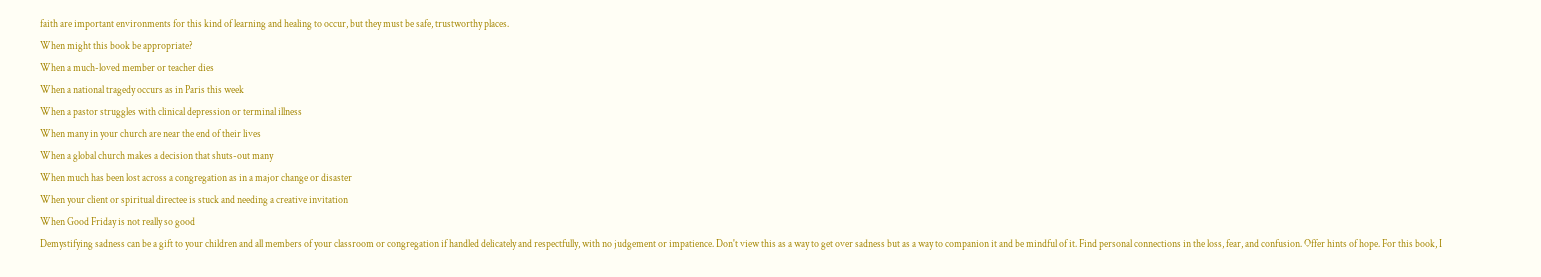faith are important environments for this kind of learning and healing to occur, but they must be safe, trustworthy places.
When might this book be appropriate?
When a much-loved member or teacher dies
When a national tragedy occurs as in Paris this week
When a pastor struggles with clinical depression or terminal illness
When many in your church are near the end of their lives
When a global church makes a decision that shuts-out many
When much has been lost across a congregation as in a major change or disaster
When your client or spiritual directee is stuck and needing a creative invitation
When Good Friday is not really so good
Demystifying sadness can be a gift to your children and all members of your classroom or congregation if handled delicately and respectfully, with no judgement or impatience. Don't view this as a way to get over sadness but as a way to companion it and be mindful of it. Find personal connections in the loss, fear, and confusion. Offer hints of hope. For this book, I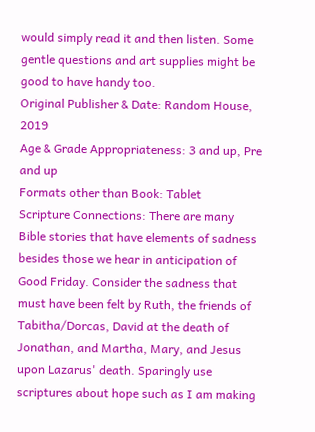would simply read it and then listen. Some gentle questions and art supplies might be good to have handy too.
Original Publisher & Date: Random House, 2019
Age & Grade Appropriateness: 3 and up, Pre and up
Formats other than Book: Tablet
Scripture Connections: There are many Bible stories that have elements of sadness besides those we hear in anticipation of Good Friday. Consider the sadness that must have been felt by Ruth, the friends of Tabitha/Dorcas, David at the death of Jonathan, and Martha, Mary, and Jesus upon Lazarus' death. Sparingly use scriptures about hope such as I am making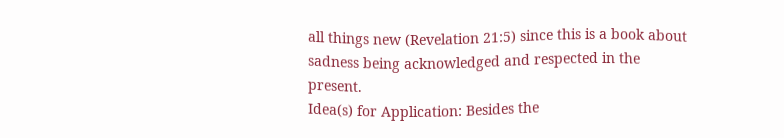all things new (Revelation 21:5) since this is a book about sadness being acknowledged and respected in the present.
Idea(s) for Application: Besides the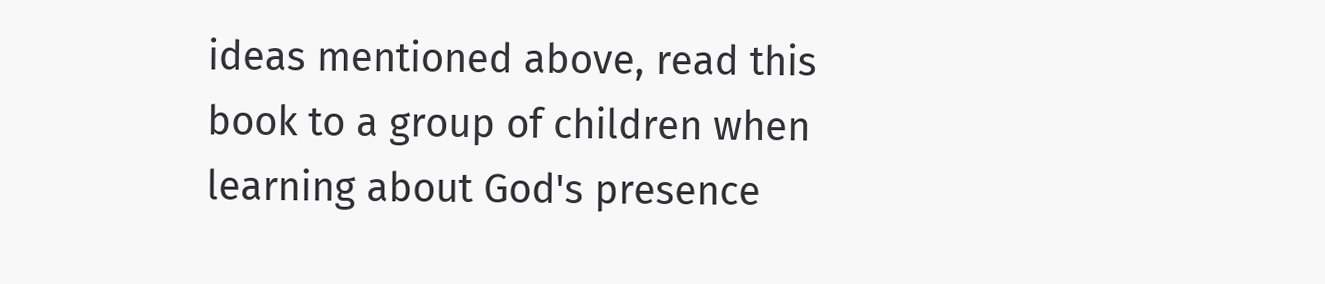ideas mentioned above, read this book to a group of children when learning about God's presence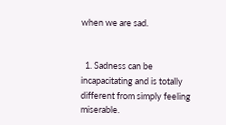when we are sad.


  1. Sadness can be incapacitating and is totally different from simply feeling miserable.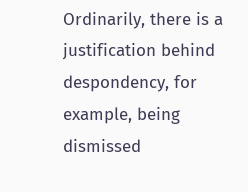Ordinarily, there is a justification behind despondency, for example, being dismissed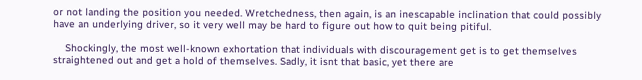or not landing the position you needed. Wretchedness, then again, is an inescapable inclination that could possibly have an underlying driver, so it very well may be hard to figure out how to quit being pitiful.

    Shockingly, the most well-known exhortation that individuals with discouragement get is to get themselves straightened out and get a hold of themselves. Sadly, it isnt that basic, yet there are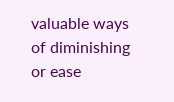valuable ways of diminishing or ease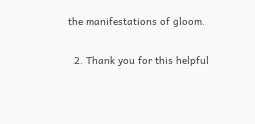the manifestations of gloom.

  2. Thank you for this helpful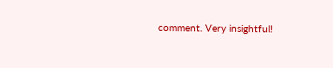comment. Very insightful!